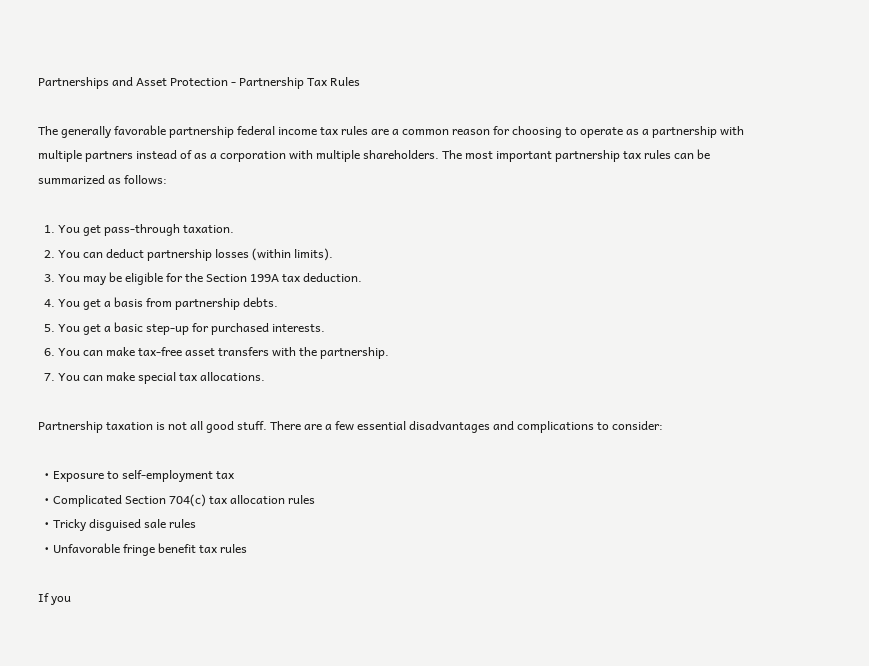Partnerships and Asset Protection - Partnership Tax Rules

The generally favorable partnership federal income tax rules are a common reason for choosing to operate as a partnership with multiple partners instead of as a corporation with multiple shareholders. The most important partnership tax rules can be summarized as follows:

  1. You get pass-through taxation.
  2. You can deduct partnership losses (within limits).
  3. You may be eligible for the Section 199A tax deduction.
  4. You get a basis from partnership debts.
  5. You get a basic step-up for purchased interests.
  6. You can make tax-free asset transfers with the partnership.
  7. You can make special tax allocations.

Partnership taxation is not all good stuff. There are a few essential disadvantages and complications to consider:

  • Exposure to self-employment tax
  • Complicated Section 704(c) tax allocation rules
  • Tricky disguised sale rules
  • Unfavorable fringe benefit tax rules

If you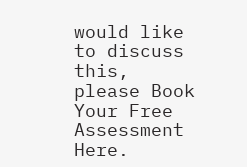would like to discuss this, please Book Your Free Assessment Here.